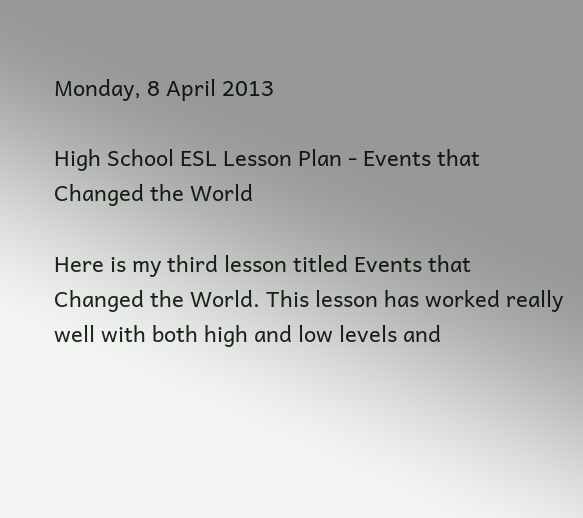Monday, 8 April 2013

High School ESL Lesson Plan - Events that Changed the World

Here is my third lesson titled Events that Changed the World. This lesson has worked really well with both high and low levels and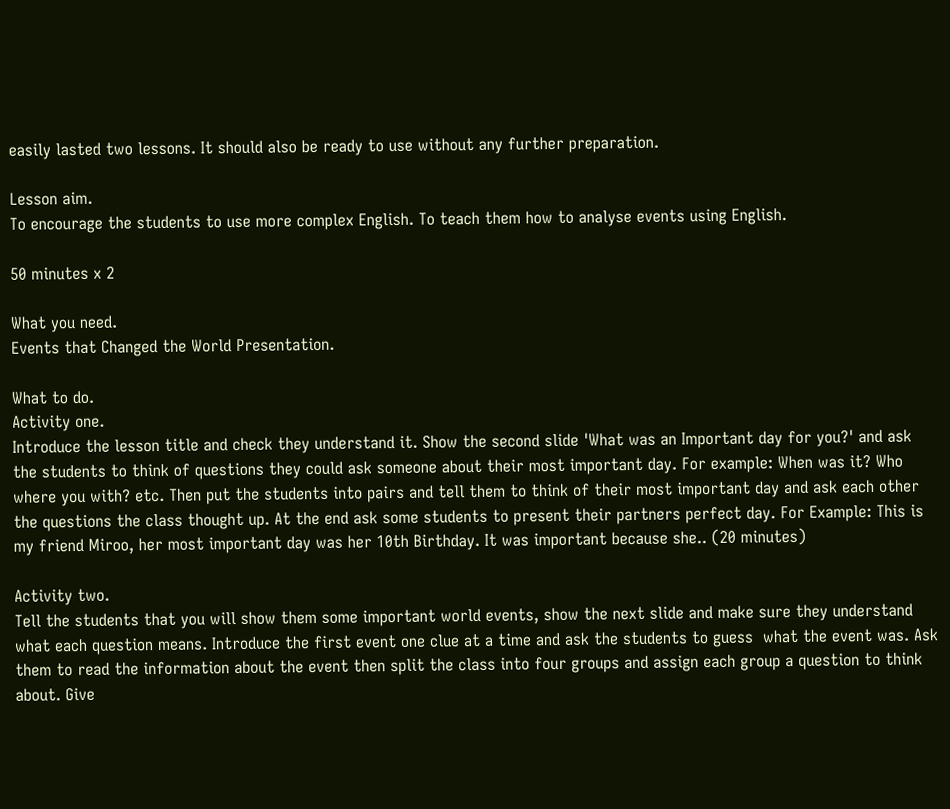easily lasted two lessons. It should also be ready to use without any further preparation.

Lesson aim.
To encourage the students to use more complex English. To teach them how to analyse events using English.

50 minutes x 2

What you need.
Events that Changed the World Presentation.

What to do.
Activity one.
Introduce the lesson title and check they understand it. Show the second slide 'What was an Important day for you?' and ask the students to think of questions they could ask someone about their most important day. For example: When was it? Who where you with? etc. Then put the students into pairs and tell them to think of their most important day and ask each other the questions the class thought up. At the end ask some students to present their partners perfect day. For Example: This is my friend Miroo, her most important day was her 10th Birthday. It was important because she.. (20 minutes)

Activity two.
Tell the students that you will show them some important world events, show the next slide and make sure they understand what each question means. Introduce the first event one clue at a time and ask the students to guess  what the event was. Ask them to read the information about the event then split the class into four groups and assign each group a question to think about. Give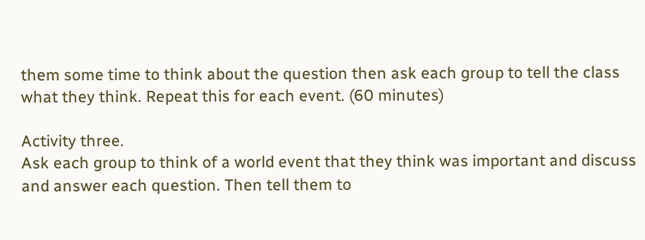them some time to think about the question then ask each group to tell the class what they think. Repeat this for each event. (60 minutes)

Activity three.
Ask each group to think of a world event that they think was important and discuss and answer each question. Then tell them to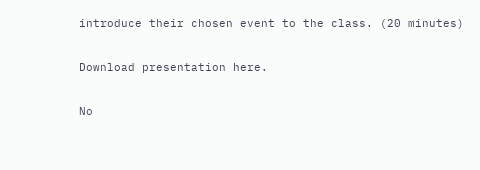introduce their chosen event to the class. (20 minutes)

Download presentation here.

No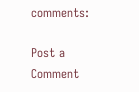comments:

Post a Comment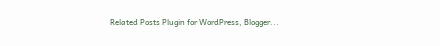Related Posts Plugin for WordPress, Blogger...